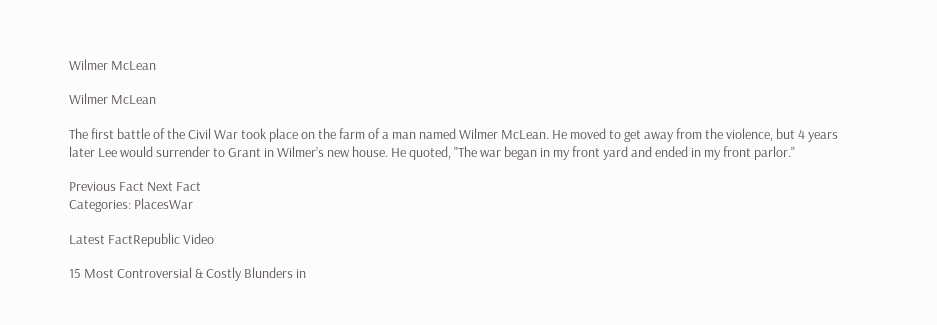Wilmer McLean

Wilmer McLean

The first battle of the Civil War took place on the farm of a man named Wilmer McLean. He moved to get away from the violence, but 4 years later Lee would surrender to Grant in Wilmer’s new house. He quoted, "The war began in my front yard and ended in my front parlor."

Previous Fact Next Fact
Categories: PlacesWar

Latest FactRepublic Video

15 Most Controversial & Costly Blunders in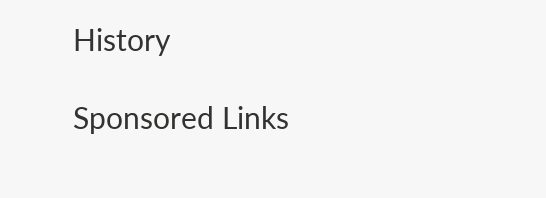History

Sponsored Links